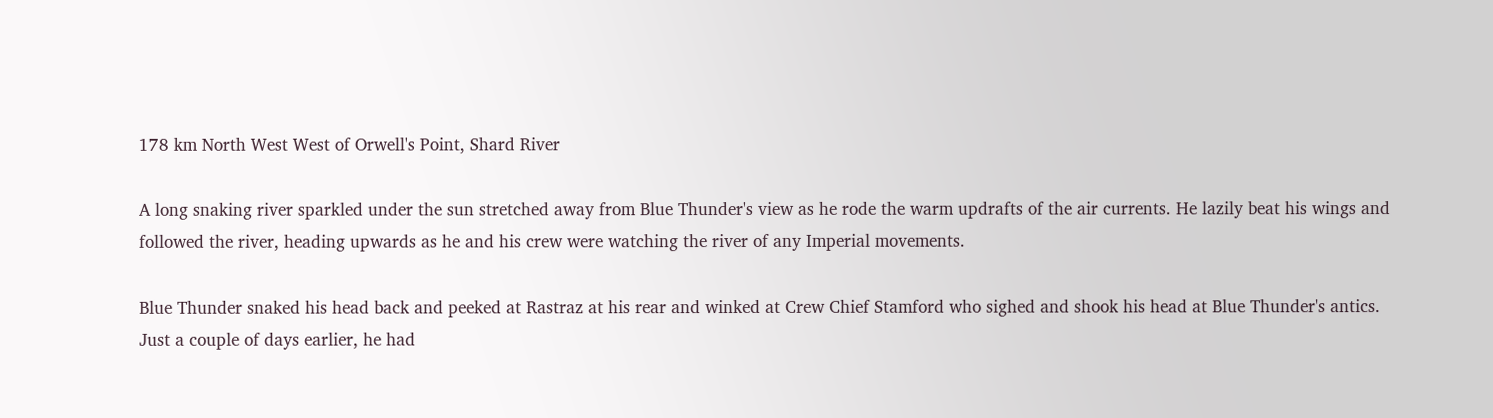178 km North West West of Orwell's Point, Shard River

A long snaking river sparkled under the sun stretched away from Blue Thunder's view as he rode the warm updrafts of the air currents. He lazily beat his wings and followed the river, heading upwards as he and his crew were watching the river of any Imperial movements.

Blue Thunder snaked his head back and peeked at Rastraz at his rear and winked at Crew Chief Stamford who sighed and shook his head at Blue Thunder's antics. Just a couple of days earlier, he had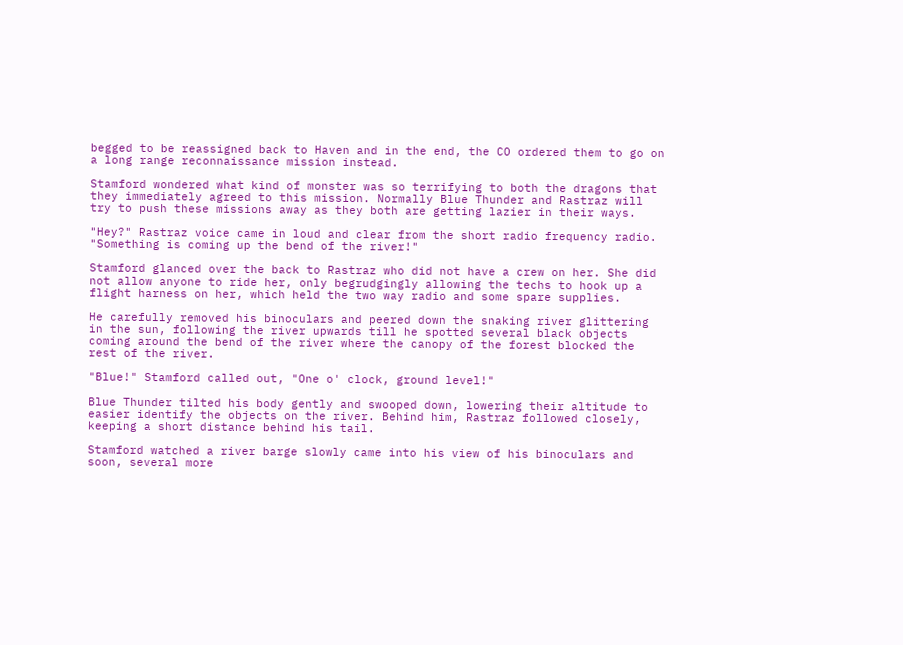begged to be reassigned back to Haven and in the end, the CO ordered them to go on a long range reconnaissance mission instead.

Stamford wondered what kind of monster was so terrifying to both the dragons that they immediately agreed to this mission. Normally Blue Thunder and Rastraz will try to push these missions away as they both are getting lazier in their ways.

"Hey?" Rastraz voice came in loud and clear from the short radio frequency radio. "Something is coming up the bend of the river!"

Stamford glanced over the back to Rastraz who did not have a crew on her. She did not allow anyone to ride her, only begrudgingly allowing the techs to hook up a flight harness on her, which held the two way radio and some spare supplies.

He carefully removed his binoculars and peered down the snaking river glittering in the sun, following the river upwards till he spotted several black objects coming around the bend of the river where the canopy of the forest blocked the rest of the river.

"Blue!" Stamford called out, "One o' clock, ground level!"

Blue Thunder tilted his body gently and swooped down, lowering their altitude to easier identify the objects on the river. Behind him, Rastraz followed closely, keeping a short distance behind his tail.

Stamford watched a river barge slowly came into his view of his binoculars and soon, several more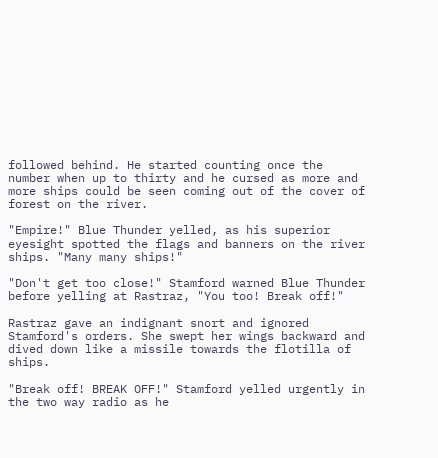followed behind. He started counting once the number when up to thirty and he cursed as more and more ships could be seen coming out of the cover of forest on the river.

"Empire!" Blue Thunder yelled, as his superior eyesight spotted the flags and banners on the river ships. "Many many ships!"

"Don't get too close!" Stamford warned Blue Thunder before yelling at Rastraz, "You too! Break off!"

Rastraz gave an indignant snort and ignored Stamford's orders. She swept her wings backward and dived down like a missile towards the flotilla of ships.

"Break off! BREAK OFF!" Stamford yelled urgently in the two way radio as he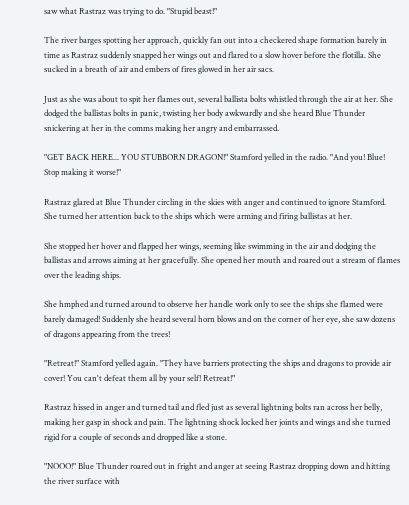saw what Rastraz was trying to do. "Stupid beast!"

The river barges spotting her approach, quickly fan out into a checkered shape formation barely in time as Rastraz suddenly snapped her wings out and flared to a slow hover before the flotilla. She sucked in a breath of air and embers of fires glowed in her air sacs.

Just as she was about to spit her flames out, several ballista bolts whistled through the air at her. She dodged the ballistas bolts in panic, twisting her body awkwardly and she heard Blue Thunder snickering at her in the comms making her angry and embarrassed.

"GET BACK HERE... YOU STUBBORN DRAGON!" Stamford yelled in the radio. "And you! Blue! Stop making it worse!"

Rastraz glared at Blue Thunder circling in the skies with anger and continued to ignore Stamford. She turned her attention back to the ships which were arming and firing ballistas at her.

She stopped her hover and flapped her wings, seeming like swimming in the air and dodging the ballistas and arrows aiming at her gracefully. She opened her mouth and roared out a stream of flames over the leading ships.

She hmphed and turned around to observe her handle work only to see the ships she flamed were barely damaged! Suddenly she heard several horn blows and on the corner of her eye, she saw dozens of dragons appearing from the trees!

"Retreat!" Stamford yelled again. "They have barriers protecting the ships and dragons to provide air cover! You can't defeat them all by your self! Retreat!"

Rastraz hissed in anger and turned tail and fled just as several lightning bolts ran across her belly, making her gasp in shock and pain. The lightning shock locked her joints and wings and she turned rigid for a couple of seconds and dropped like a stone.

"NOOO!" Blue Thunder roared out in fright and anger at seeing Rastraz dropping down and hitting the river surface with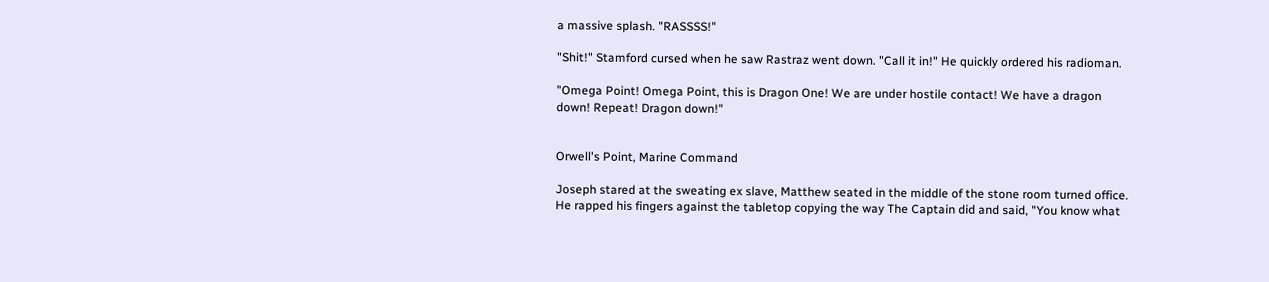a massive splash. "RASSSS!"

"Shit!" Stamford cursed when he saw Rastraz went down. "Call it in!" He quickly ordered his radioman.

"Omega Point! Omega Point, this is Dragon One! We are under hostile contact! We have a dragon down! Repeat! Dragon down!"


Orwell's Point, Marine Command

Joseph stared at the sweating ex slave, Matthew seated in the middle of the stone room turned office. He rapped his fingers against the tabletop copying the way The Captain did and said, "You know what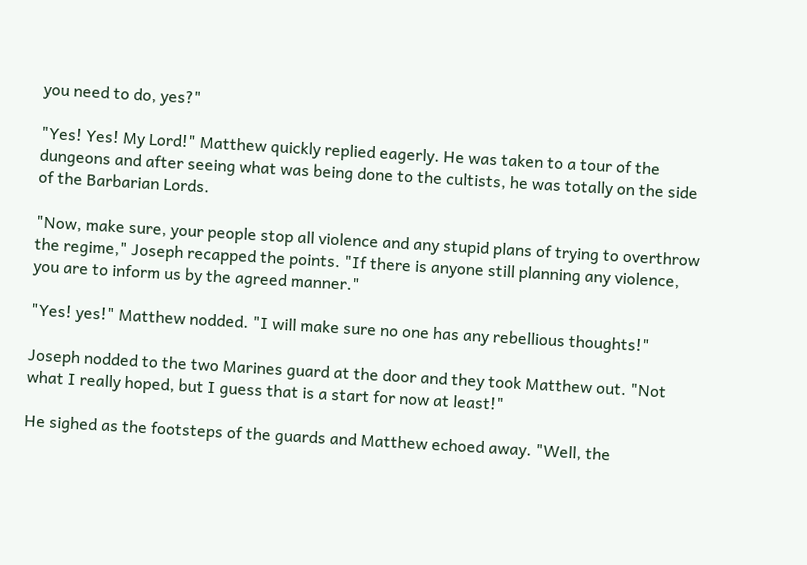you need to do, yes?"

"Yes! Yes! My Lord!" Matthew quickly replied eagerly. He was taken to a tour of the dungeons and after seeing what was being done to the cultists, he was totally on the side of the Barbarian Lords.

"Now, make sure, your people stop all violence and any stupid plans of trying to overthrow the regime," Joseph recapped the points. "If there is anyone still planning any violence, you are to inform us by the agreed manner."

"Yes! yes!" Matthew nodded. "I will make sure no one has any rebellious thoughts!"

Joseph nodded to the two Marines guard at the door and they took Matthew out. "Not what I really hoped, but I guess that is a start for now at least!"

He sighed as the footsteps of the guards and Matthew echoed away. "Well, the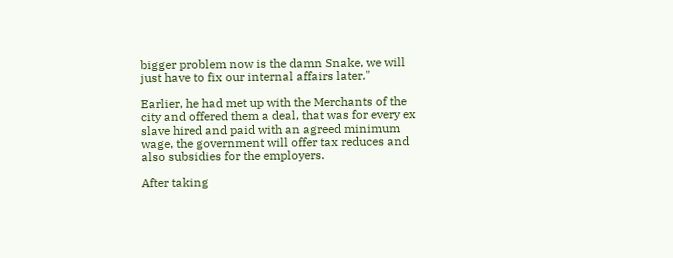bigger problem now is the damn Snake, we will just have to fix our internal affairs later."

Earlier, he had met up with the Merchants of the city and offered them a deal, that was for every ex slave hired and paid with an agreed minimum wage, the government will offer tax reduces and also subsidies for the employers.

After taking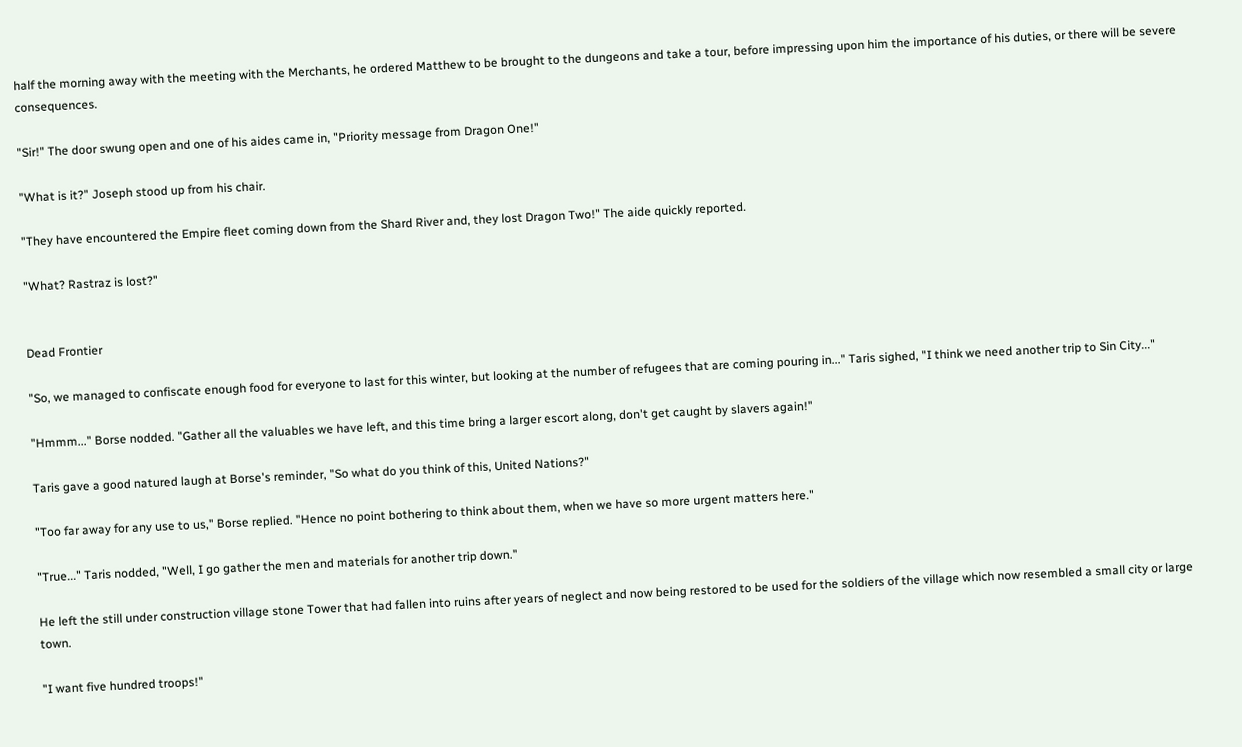half the morning away with the meeting with the Merchants, he ordered Matthew to be brought to the dungeons and take a tour, before impressing upon him the importance of his duties, or there will be severe consequences.

"Sir!" The door swung open and one of his aides came in, "Priority message from Dragon One!"

"What is it?" Joseph stood up from his chair.

"They have encountered the Empire fleet coming down from the Shard River and, they lost Dragon Two!" The aide quickly reported.

"What? Rastraz is lost?"


Dead Frontier

"So, we managed to confiscate enough food for everyone to last for this winter, but looking at the number of refugees that are coming pouring in..." Taris sighed, "I think we need another trip to Sin City..."

"Hmmm..." Borse nodded. "Gather all the valuables we have left, and this time bring a larger escort along, don't get caught by slavers again!"

Taris gave a good natured laugh at Borse's reminder, "So what do you think of this, United Nations?"

"Too far away for any use to us," Borse replied. "Hence no point bothering to think about them, when we have so more urgent matters here."

"True..." Taris nodded, "Well, I go gather the men and materials for another trip down."

He left the still under construction village stone Tower that had fallen into ruins after years of neglect and now being restored to be used for the soldiers of the village which now resembled a small city or large town.

"I want five hundred troops!"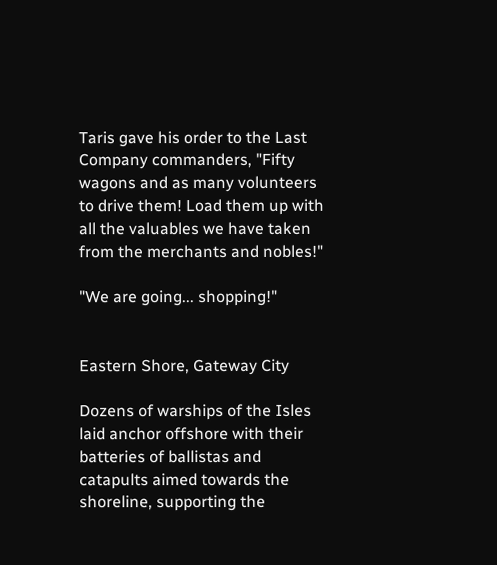Taris gave his order to the Last Company commanders, "Fifty wagons and as many volunteers to drive them! Load them up with all the valuables we have taken from the merchants and nobles!"

"We are going... shopping!"


Eastern Shore, Gateway City

Dozens of warships of the Isles laid anchor offshore with their batteries of ballistas and catapults aimed towards the shoreline, supporting the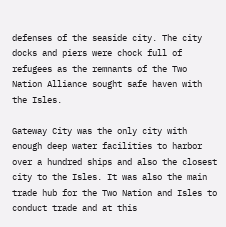defenses of the seaside city. The city docks and piers were chock full of refugees as the remnants of the Two Nation Alliance sought safe haven with the Isles.

Gateway City was the only city with enough deep water facilities to harbor over a hundred ships and also the closest city to the Isles. It was also the main trade hub for the Two Nation and Isles to conduct trade and at this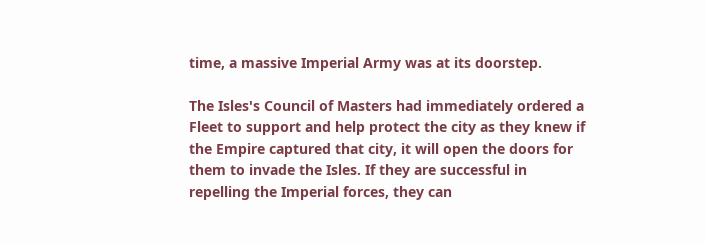time, a massive Imperial Army was at its doorstep.

The Isles's Council of Masters had immediately ordered a Fleet to support and help protect the city as they knew if the Empire captured that city, it will open the doors for them to invade the Isles. If they are successful in repelling the Imperial forces, they can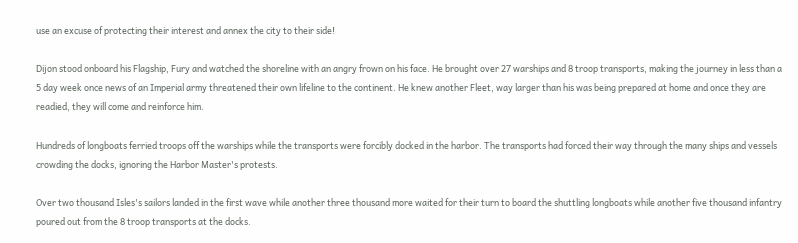use an excuse of protecting their interest and annex the city to their side!

Dijon stood onboard his Flagship, Fury and watched the shoreline with an angry frown on his face. He brought over 27 warships and 8 troop transports, making the journey in less than a 5 day week once news of an Imperial army threatened their own lifeline to the continent. He knew another Fleet, way larger than his was being prepared at home and once they are readied, they will come and reinforce him.

Hundreds of longboats ferried troops off the warships while the transports were forcibly docked in the harbor. The transports had forced their way through the many ships and vessels crowding the docks, ignoring the Harbor Master's protests.

Over two thousand Isles's sailors landed in the first wave while another three thousand more waited for their turn to board the shuttling longboats while another five thousand infantry poured out from the 8 troop transports at the docks.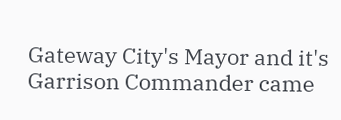Gateway City's Mayor and it's Garrison Commander came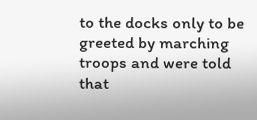to the docks only to be greeted by marching troops and were told that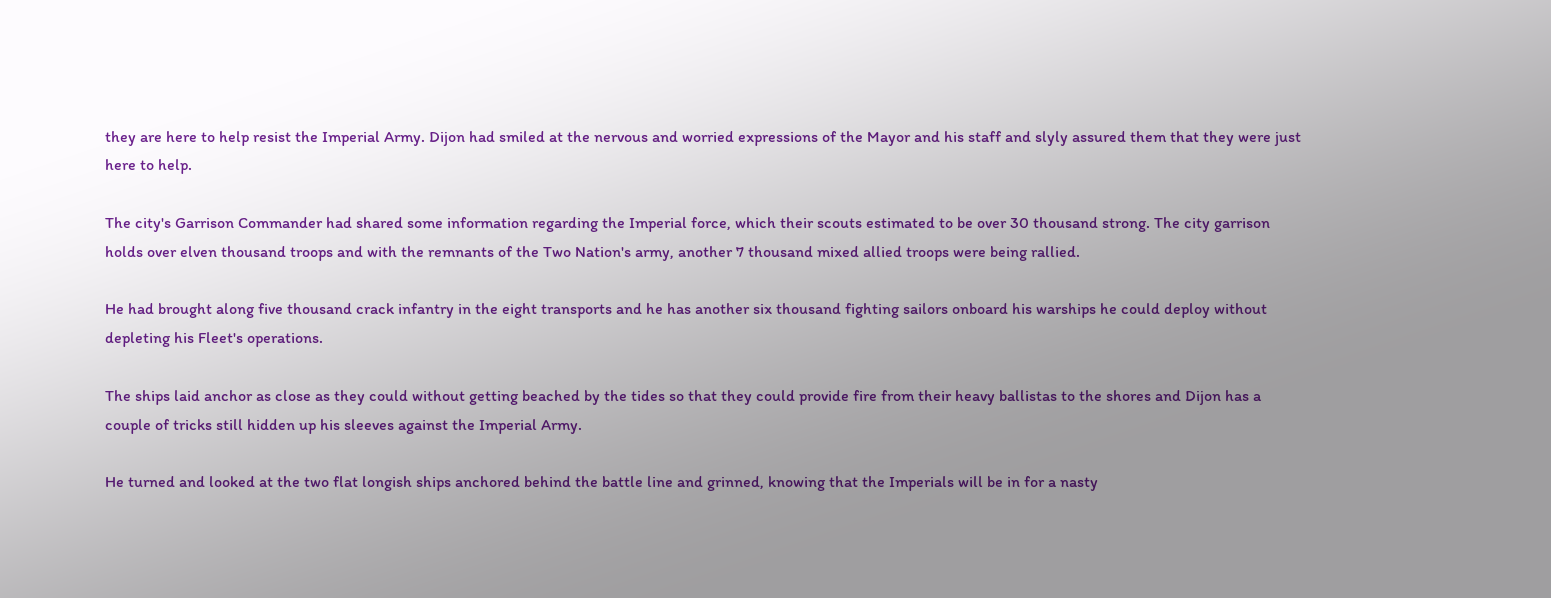they are here to help resist the Imperial Army. Dijon had smiled at the nervous and worried expressions of the Mayor and his staff and slyly assured them that they were just here to help.

The city's Garrison Commander had shared some information regarding the Imperial force, which their scouts estimated to be over 30 thousand strong. The city garrison holds over elven thousand troops and with the remnants of the Two Nation's army, another 7 thousand mixed allied troops were being rallied.

He had brought along five thousand crack infantry in the eight transports and he has another six thousand fighting sailors onboard his warships he could deploy without depleting his Fleet's operations.

The ships laid anchor as close as they could without getting beached by the tides so that they could provide fire from their heavy ballistas to the shores and Dijon has a couple of tricks still hidden up his sleeves against the Imperial Army.

He turned and looked at the two flat longish ships anchored behind the battle line and grinned, knowing that the Imperials will be in for a nasty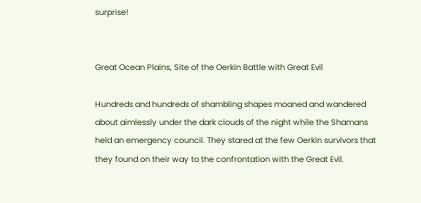surprise!


Great Ocean Plains, Site of the Oerkin Battle with Great Evil

Hundreds and hundreds of shambling shapes moaned and wandered about aimlessly under the dark clouds of the night while the Shamans held an emergency council. They stared at the few Oerkin survivors that they found on their way to the confrontation with the Great Evil.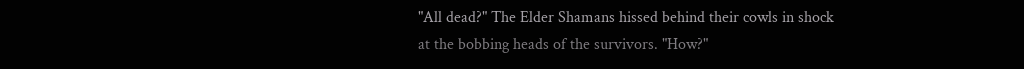"All dead?" The Elder Shamans hissed behind their cowls in shock at the bobbing heads of the survivors. "How?"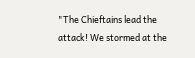"The Chieftains lead the attack! We stormed at the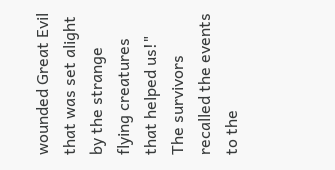wounded Great Evil that was set alight by the strange flying creatures that helped us!" The survivors recalled the events to the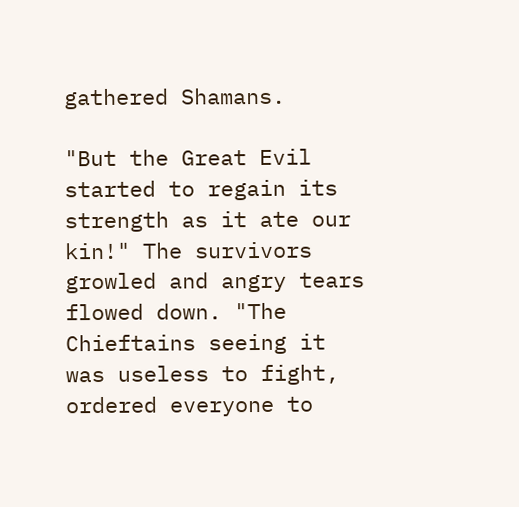gathered Shamans.

"But the Great Evil started to regain its strength as it ate our kin!" The survivors growled and angry tears flowed down. "The Chieftains seeing it was useless to fight, ordered everyone to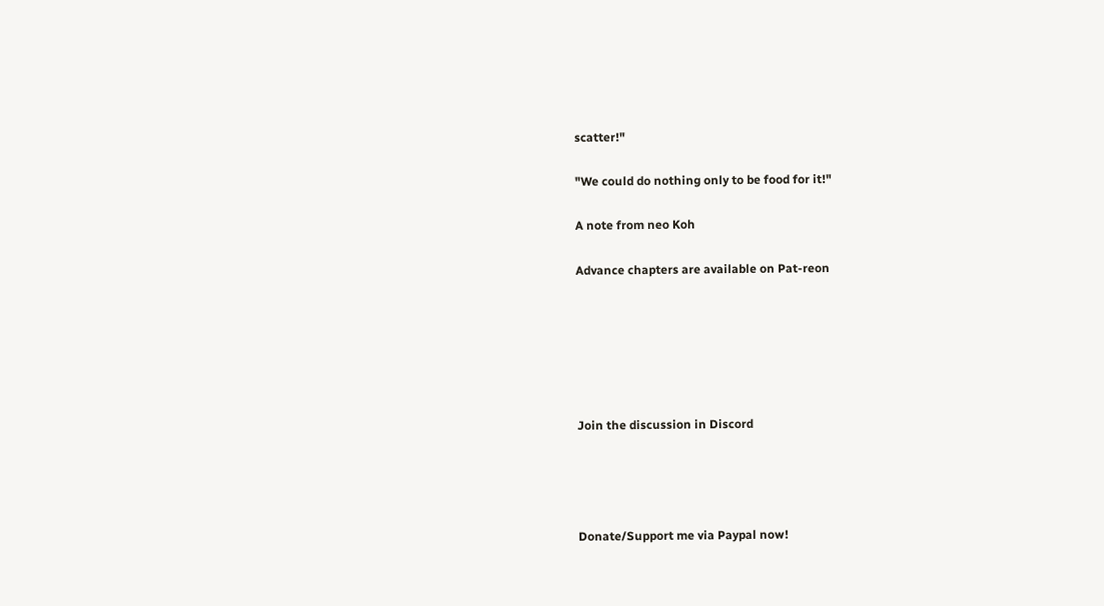scatter!"

"We could do nothing only to be food for it!"

A note from neo Koh

Advance chapters are available on Pat-reon






Join the discussion in Discord




Donate/Support me via Paypal now!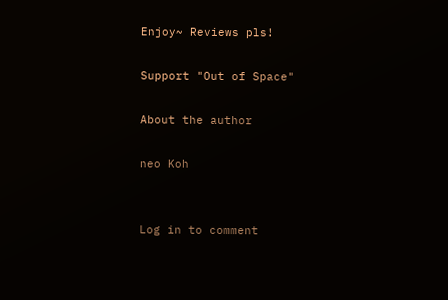Enjoy~ Reviews pls!

Support "Out of Space"

About the author

neo Koh


Log in to comment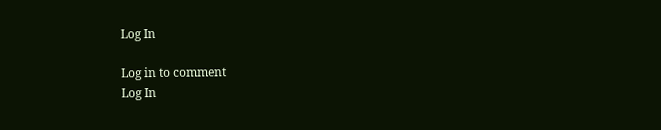Log In

Log in to comment
Log In